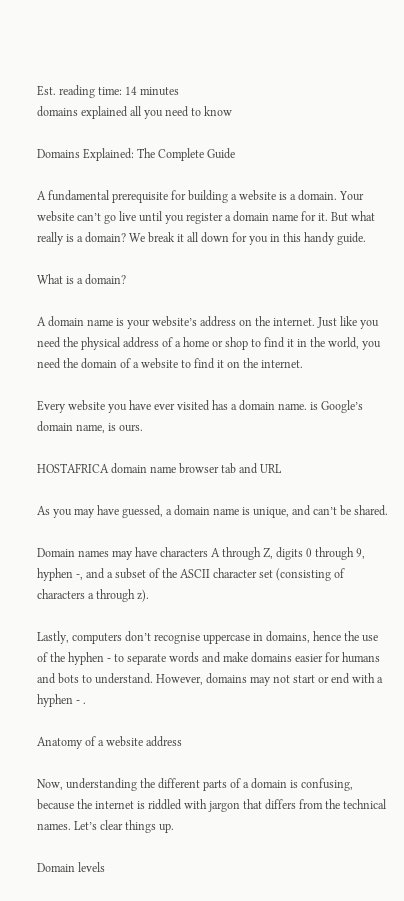Est. reading time: 14 minutes
domains explained all you need to know

Domains Explained: The Complete Guide

A fundamental prerequisite for building a website is a domain. Your website can’t go live until you register a domain name for it. But what really is a domain? We break it all down for you in this handy guide.

What is a domain?

A domain name is your website’s address on the internet. Just like you need the physical address of a home or shop to find it in the world, you need the domain of a website to find it on the internet.

Every website you have ever visited has a domain name. is Google’s domain name, is ours.

HOSTAFRICA domain name browser tab and URL

As you may have guessed, a domain name is unique, and can’t be shared.

Domain names may have characters A through Z, digits 0 through 9, hyphen -, and a subset of the ASCII character set (consisting of characters a through z).

Lastly, computers don’t recognise uppercase in domains, hence the use of the hyphen - to separate words and make domains easier for humans and bots to understand. However, domains may not start or end with a hyphen - .

Anatomy of a website address

Now, understanding the different parts of a domain is confusing, because the internet is riddled with jargon that differs from the technical names. Let’s clear things up.

Domain levels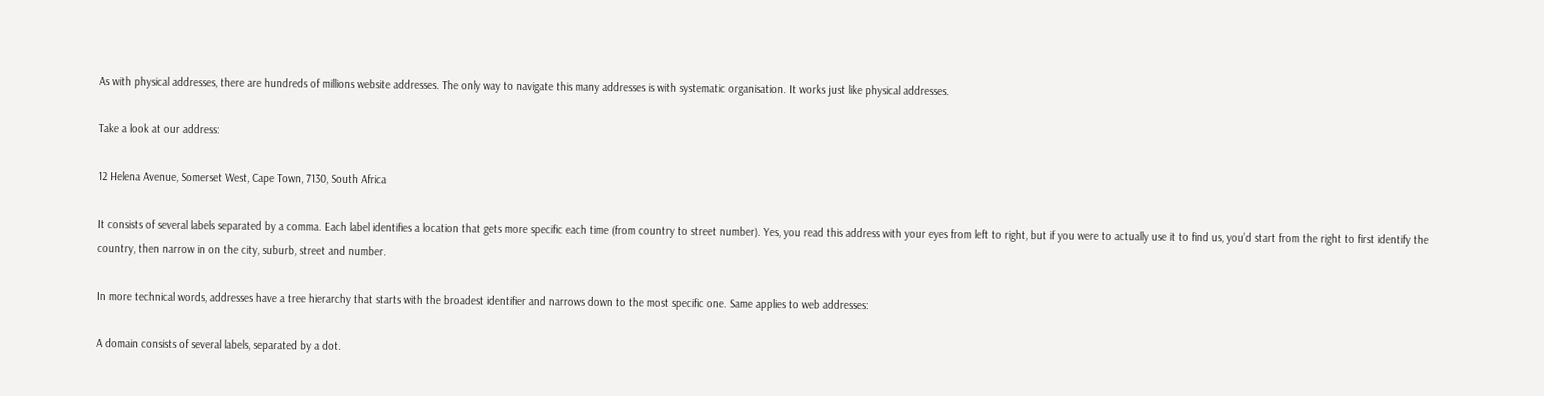As with physical addresses, there are hundreds of millions website addresses. The only way to navigate this many addresses is with systematic organisation. It works just like physical addresses.

Take a look at our address:

12 Helena Avenue, Somerset West, Cape Town, 7130, South Africa

It consists of several labels separated by a comma. Each label identifies a location that gets more specific each time (from country to street number). Yes, you read this address with your eyes from left to right, but if you were to actually use it to find us, you’d start from the right to first identify the country, then narrow in on the city, suburb, street and number.

In more technical words, addresses have a tree hierarchy that starts with the broadest identifier and narrows down to the most specific one. Same applies to web addresses:

A domain consists of several labels, separated by a dot.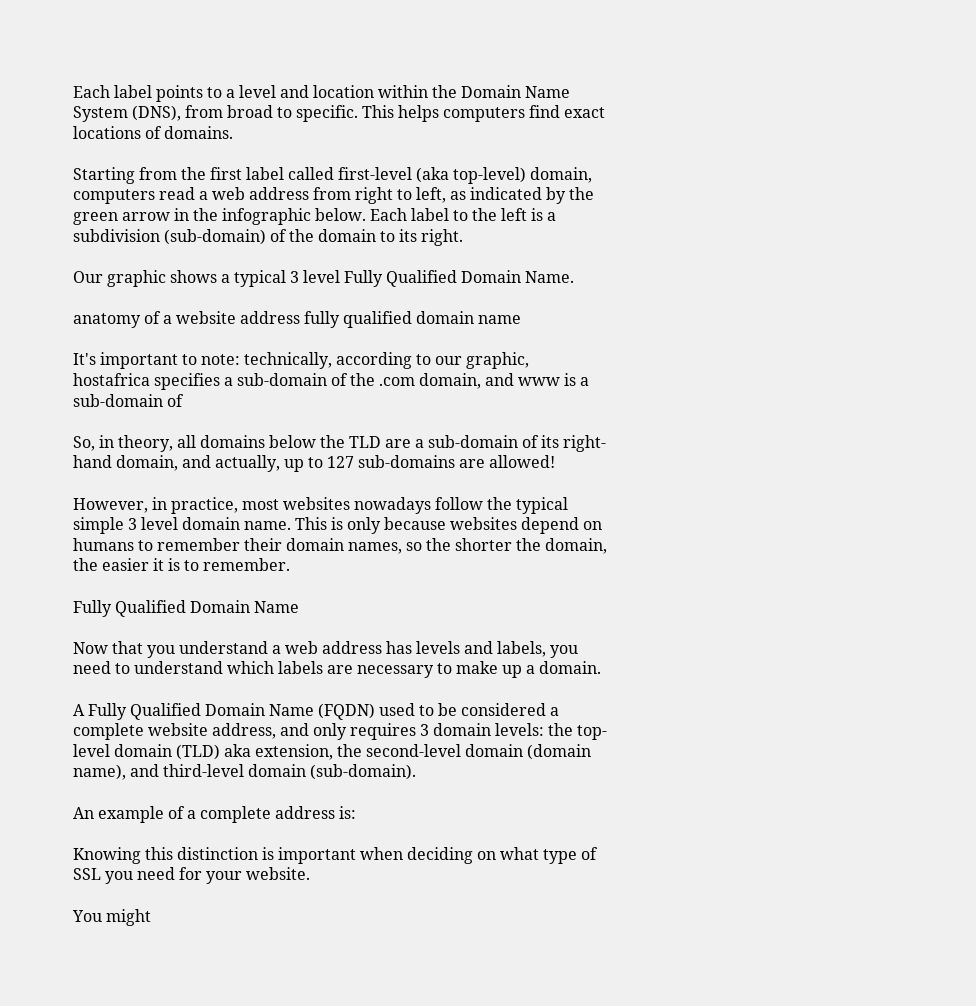Each label points to a level and location within the Domain Name System (DNS), from broad to specific. This helps computers find exact locations of domains.

Starting from the first label called first-level (aka top-level) domain, computers read a web address from right to left, as indicated by the green arrow in the infographic below. Each label to the left is a subdivision (sub-domain) of the domain to its right.

Our graphic shows a typical 3 level Fully Qualified Domain Name.

anatomy of a website address fully qualified domain name

It's important to note: technically, according to our graphic, hostafrica specifies a sub-domain of the .com domain, and www is a sub-domain of

So, in theory, all domains below the TLD are a sub-domain of its right-hand domain, and actually, up to 127 sub-domains are allowed!

However, in practice, most websites nowadays follow the typical simple 3 level domain name. This is only because websites depend on humans to remember their domain names, so the shorter the domain, the easier it is to remember.

Fully Qualified Domain Name

Now that you understand a web address has levels and labels, you need to understand which labels are necessary to make up a domain.

A Fully Qualified Domain Name (FQDN) used to be considered a complete website address, and only requires 3 domain levels: the top-level domain (TLD) aka extension, the second-level domain (domain name), and third-level domain (sub-domain).

An example of a complete address is:

Knowing this distinction is important when deciding on what type of SSL you need for your website.

You might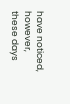have noticed, however, these days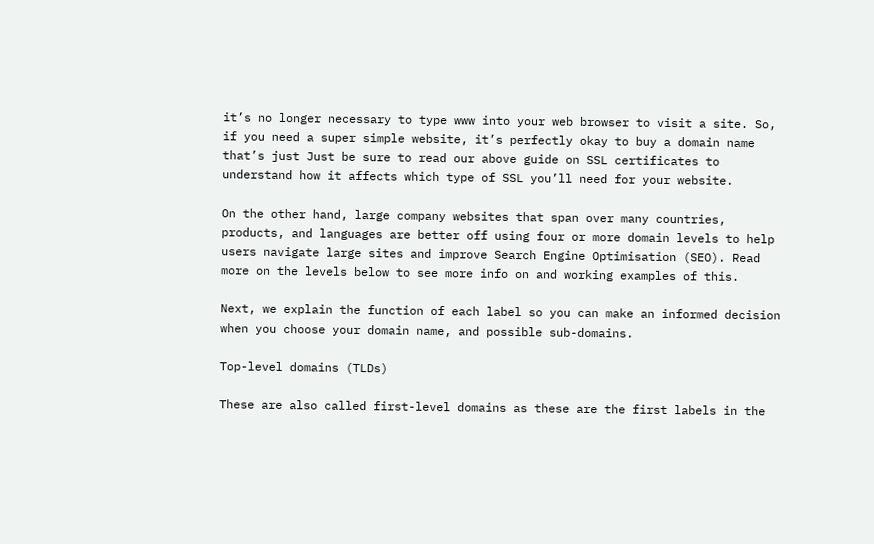it’s no longer necessary to type www into your web browser to visit a site. So, if you need a super simple website, it’s perfectly okay to buy a domain name that’s just Just be sure to read our above guide on SSL certificates to understand how it affects which type of SSL you’ll need for your website.

On the other hand, large company websites that span over many countries, products, and languages are better off using four or more domain levels to help users navigate large sites and improve Search Engine Optimisation (SEO). Read more on the levels below to see more info on and working examples of this.

Next, we explain the function of each label so you can make an informed decision when you choose your domain name, and possible sub-domains.

Top-level domains (TLDs)

These are also called first-level domains as these are the first labels in the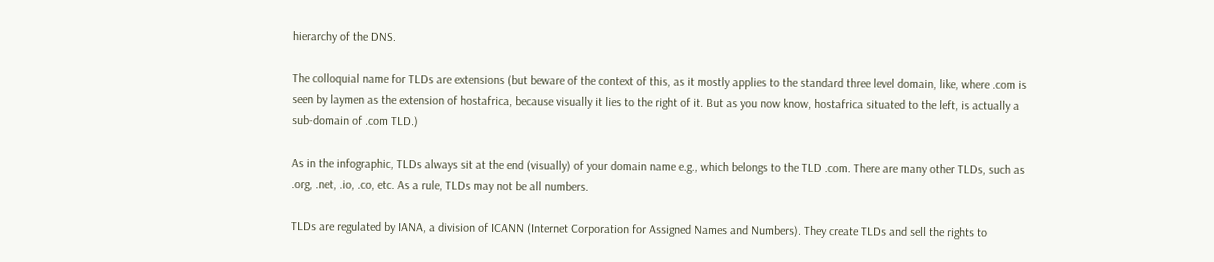hierarchy of the DNS.

The colloquial name for TLDs are extensions (but beware of the context of this, as it mostly applies to the standard three level domain, like, where .com is seen by laymen as the extension of hostafrica, because visually it lies to the right of it. But as you now know, hostafrica situated to the left, is actually a sub-domain of .com TLD.)

As in the infographic, TLDs always sit at the end (visually) of your domain name e.g., which belongs to the TLD .com. There are many other TLDs, such as .org, .net, .io, .co, etc. As a rule, TLDs may not be all numbers.

TLDs are regulated by IANA, a division of ICANN (Internet Corporation for Assigned Names and Numbers). They create TLDs and sell the rights to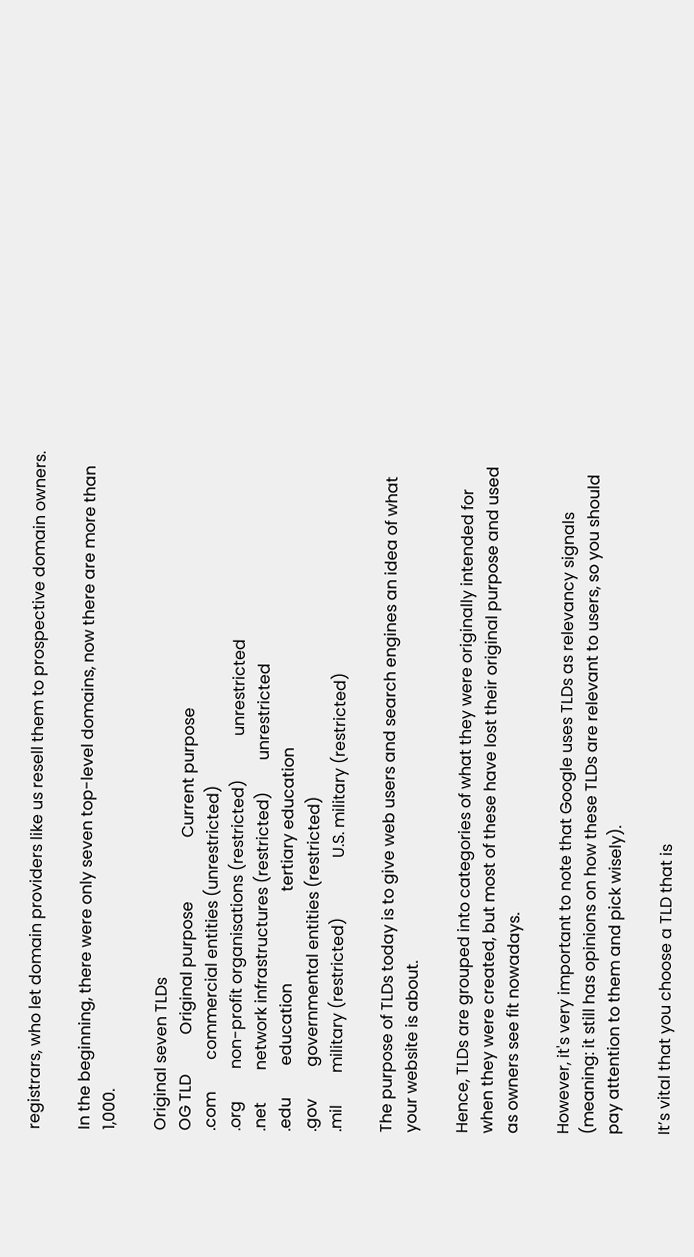registrars, who let domain providers like us resell them to prospective domain owners.

In the beginning, there were only seven top-level domains, now there are more than 1,000.

Original seven TLDs
OG TLD          Original purpose                Current purpose
.com        commercial entities (unrestricted)
.org        non-profit organisations (restricted)           unrestricted
.net        network infrastructures (restricted)        unrestricted
.edu        education                       tertiary education
.gov        governmental entities (restricted)
.mil        military (restricted)               U.S. military (restricted)

The purpose of TLDs today is to give web users and search engines an idea of what your website is about.

Hence, TLDs are grouped into categories of what they were originally intended for when they were created, but most of these have lost their original purpose and used as owners see fit nowadays.

However, it's very important to note that Google uses TLDs as relevancy signals (meaning: it still has opinions on how these TLDs are relevant to users, so you should pay attention to them and pick wisely).

It’s vital that you choose a TLD that is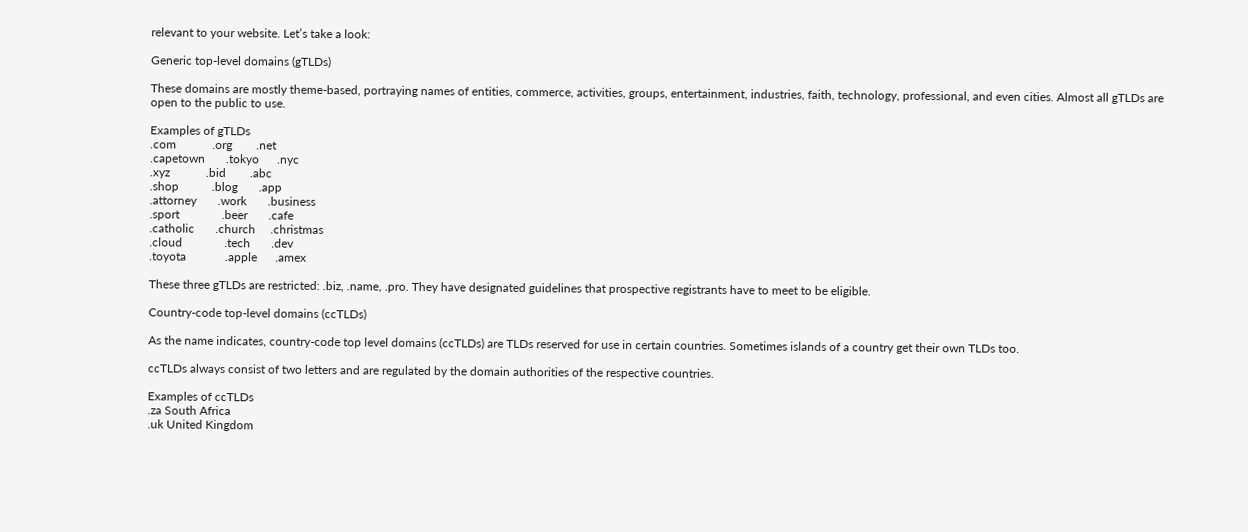relevant to your website. Let’s take a look:

Generic top-level domains (gTLDs)

These domains are mostly theme-based, portraying names of entities, commerce, activities, groups, entertainment, industries, faith, technology, professional, and even cities. Almost all gTLDs are open to the public to use.

Examples of gTLDs
.com            .org        .net
.capetown       .tokyo      .nyc
.xyz            .bid        .abc
.shop           .blog       .app
.attorney       .work       .business
.sport              .beer       .cafe
.catholic       .church     .christmas
.cloud              .tech       .dev
.toyota             .apple      .amex

These three gTLDs are restricted: .biz, .name, .pro. They have designated guidelines that prospective registrants have to meet to be eligible.

Country-code top-level domains (ccTLDs)

As the name indicates, country-code top level domains (ccTLDs) are TLDs reserved for use in certain countries. Sometimes islands of a country get their own TLDs too.

ccTLDs always consist of two letters and are regulated by the domain authorities of the respective countries.

Examples of ccTLDs
.za South Africa
.uk United Kingdom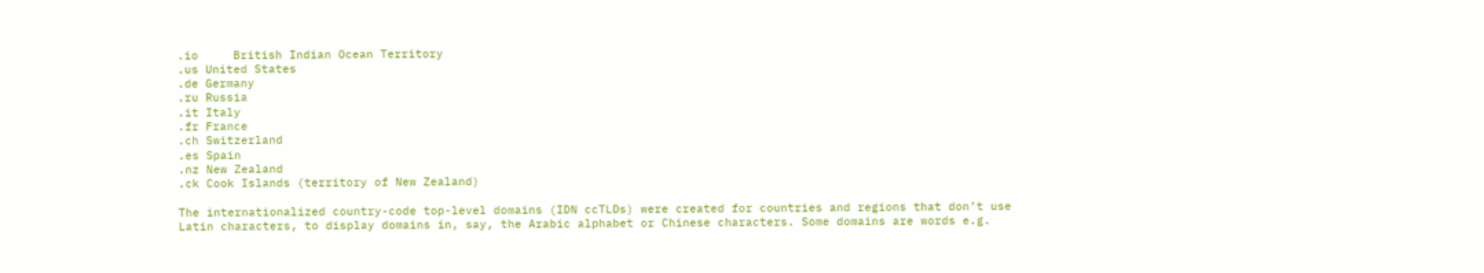.io     British Indian Ocean Territory
.us United States
.de Germany
.ru Russia
.it Italy
.fr France
.ch Switzerland
.es Spain
.nz New Zealand
.ck Cook Islands (territory of New Zealand)

The internationalized country-code top-level domains (IDN ccTLDs) were created for countries and regions that don’t use Latin characters, to display domains in, say, the Arabic alphabet or Chinese characters. Some domains are words e.g.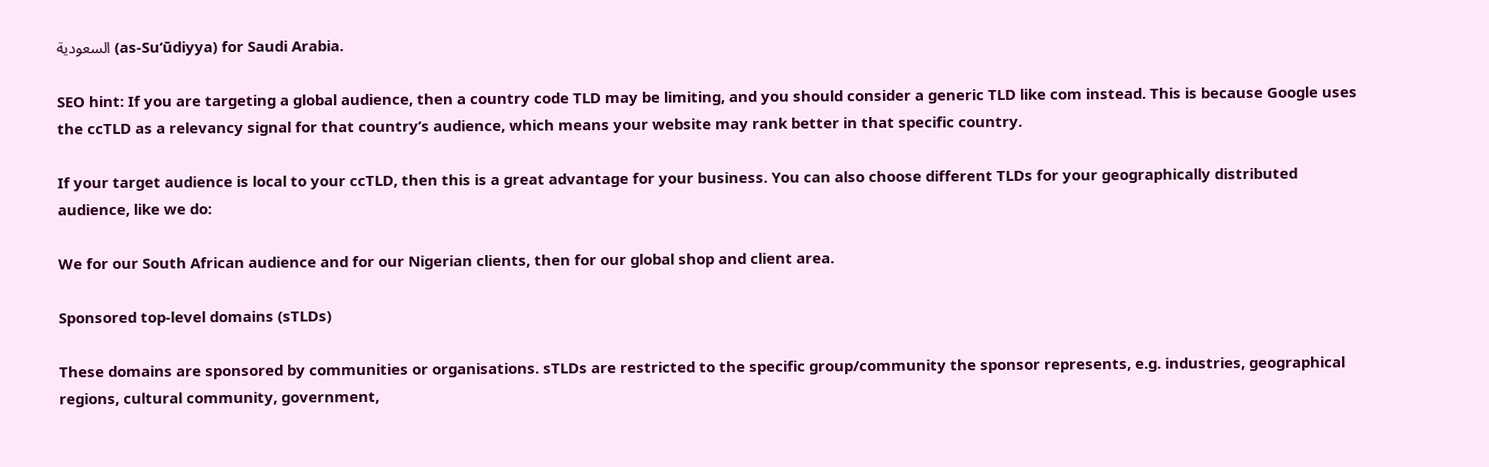السعودية (as-Suʻūdiyya) for Saudi Arabia.

SEO hint: If you are targeting a global audience, then a country code TLD may be limiting, and you should consider a generic TLD like com instead. This is because Google uses the ccTLD as a relevancy signal for that country’s audience, which means your website may rank better in that specific country.

If your target audience is local to your ccTLD, then this is a great advantage for your business. You can also choose different TLDs for your geographically distributed audience, like we do:

We for our South African audience and for our Nigerian clients, then for our global shop and client area.

Sponsored top-level domains (sTLDs)

These domains are sponsored by communities or organisations. sTLDs are restricted to the specific group/community the sponsor represents, e.g. industries, geographical regions, cultural community, government,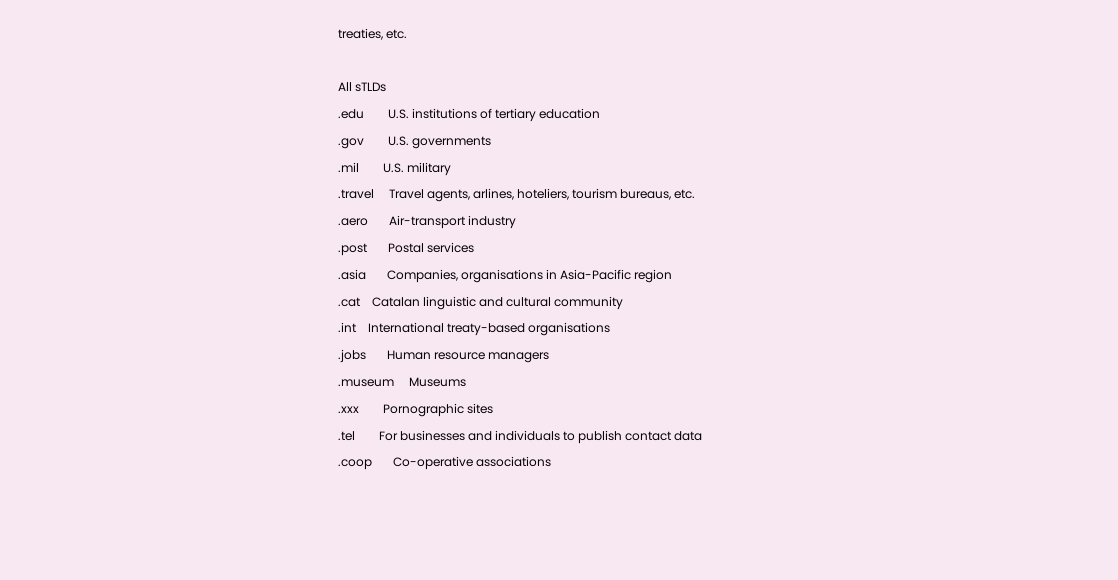treaties, etc.

All sTLDs
.edu        U.S. institutions of tertiary education
.gov        U.S. governments
.mil        U.S. military
.travel     Travel agents, arlines, hoteliers, tourism bureaus, etc.
.aero       Air-transport industry
.post       Postal services
.asia       Companies, organisations in Asia-Pacific region
.cat    Catalan linguistic and cultural community
.int    International treaty-based organisations
.jobs       Human resource managers
.museum     Museums
.xxx        Pornographic sites
.tel        For businesses and individuals to publish contact data
.coop       Co-operative associations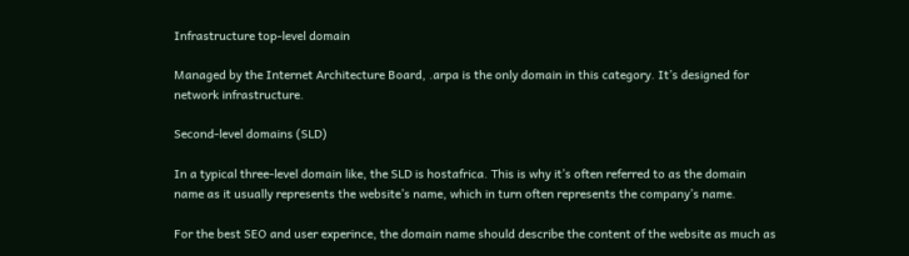Infrastructure top-level domain

Managed by the Internet Architecture Board, .arpa is the only domain in this category. It’s designed for network infrastructure.

Second-level domains (SLD)

In a typical three-level domain like, the SLD is hostafrica. This is why it’s often referred to as the domain name as it usually represents the website’s name, which in turn often represents the company’s name.

For the best SEO and user experince, the domain name should describe the content of the website as much as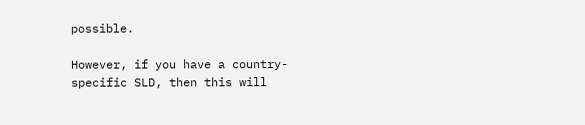possible.

However, if you have a country-specific SLD, then this will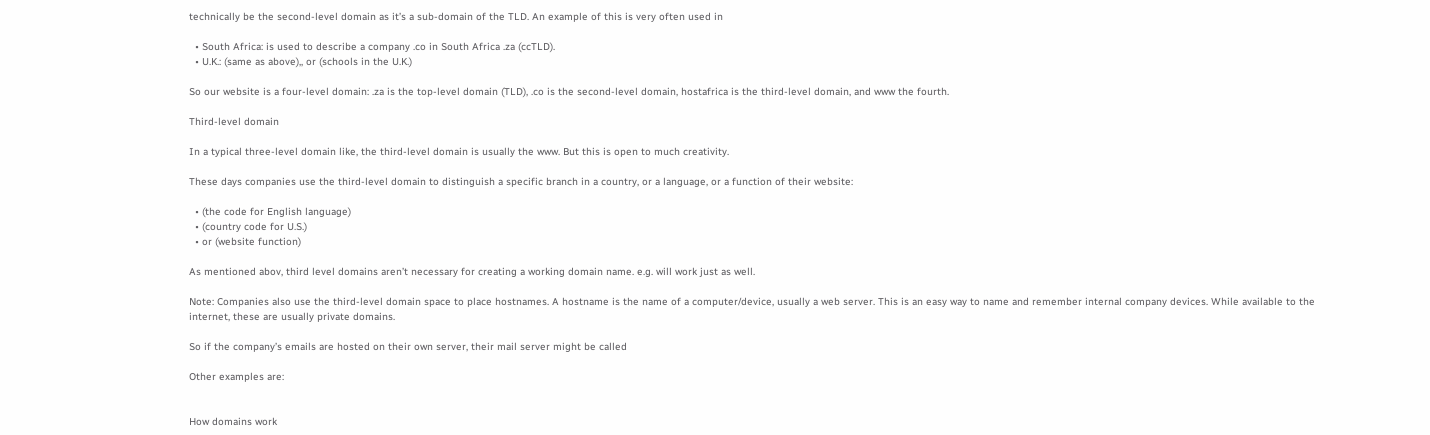technically be the second-level domain as it’s a sub-domain of the TLD. An example of this is very often used in

  • South Africa: is used to describe a company .co in South Africa .za (ccTLD).
  • U.K.: (same as above),, or (schools in the U.K.)

So our website is a four-level domain: .za is the top-level domain (TLD), .co is the second-level domain, hostafrica is the third-level domain, and www the fourth.

Third-level domain

In a typical three-level domain like, the third-level domain is usually the www. But this is open to much creativity.

These days companies use the third-level domain to distinguish a specific branch in a country, or a language, or a function of their website:

  • (the code for English language)
  • (country code for U.S.)
  • or (website function)

As mentioned abov, third level domains aren’t necessary for creating a working domain name. e.g. will work just as well.

Note: Companies also use the third-level domain space to place hostnames. A hostname is the name of a computer/device, usually a web server. This is an easy way to name and remember internal company devices. While available to the internet, these are usually private domains.

So if the company’s emails are hosted on their own server, their mail server might be called

Other examples are:


How domains work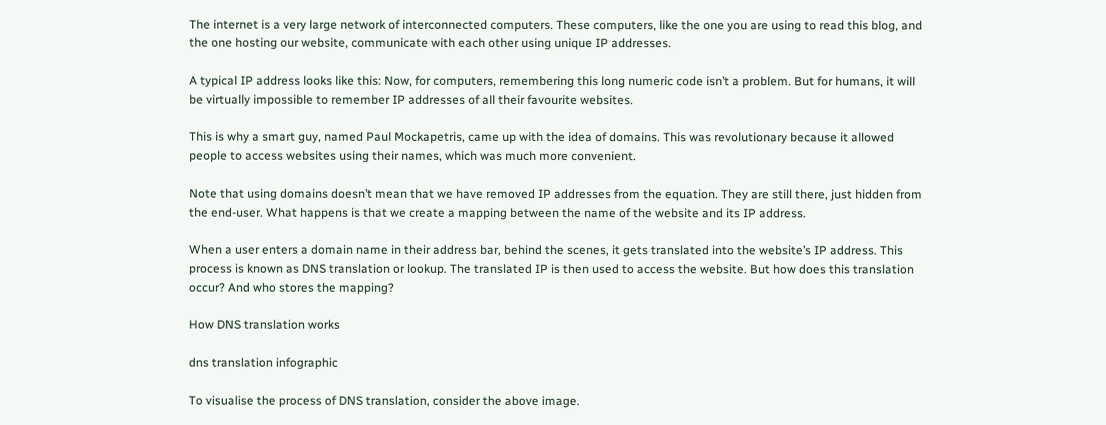The internet is a very large network of interconnected computers. These computers, like the one you are using to read this blog, and the one hosting our website, communicate with each other using unique IP addresses.

A typical IP address looks like this: Now, for computers, remembering this long numeric code isn’t a problem. But for humans, it will be virtually impossible to remember IP addresses of all their favourite websites.

This is why a smart guy, named Paul Mockapetris, came up with the idea of domains. This was revolutionary because it allowed people to access websites using their names, which was much more convenient.

Note that using domains doesn’t mean that we have removed IP addresses from the equation. They are still there, just hidden from the end-user. What happens is that we create a mapping between the name of the website and its IP address.

When a user enters a domain name in their address bar, behind the scenes, it gets translated into the website’s IP address. This process is known as DNS translation or lookup. The translated IP is then used to access the website. But how does this translation occur? And who stores the mapping?

How DNS translation works

dns translation infographic

To visualise the process of DNS translation, consider the above image.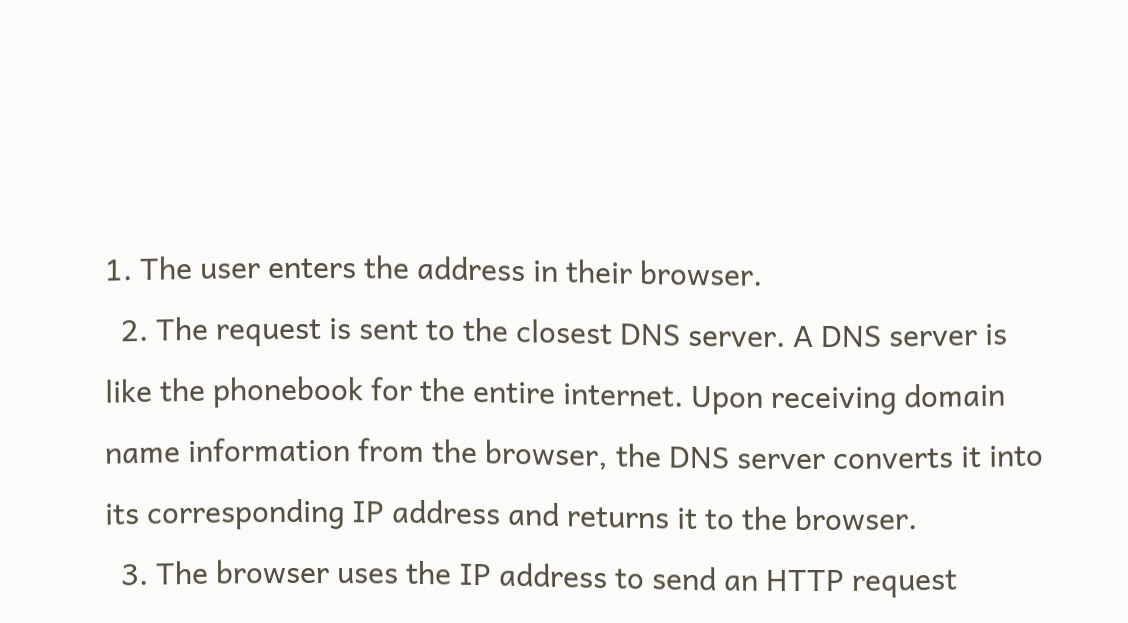1. The user enters the address in their browser.
  2. The request is sent to the closest DNS server. A DNS server is like the phonebook for the entire internet. Upon receiving domain name information from the browser, the DNS server converts it into its corresponding IP address and returns it to the browser.
  3. The browser uses the IP address to send an HTTP request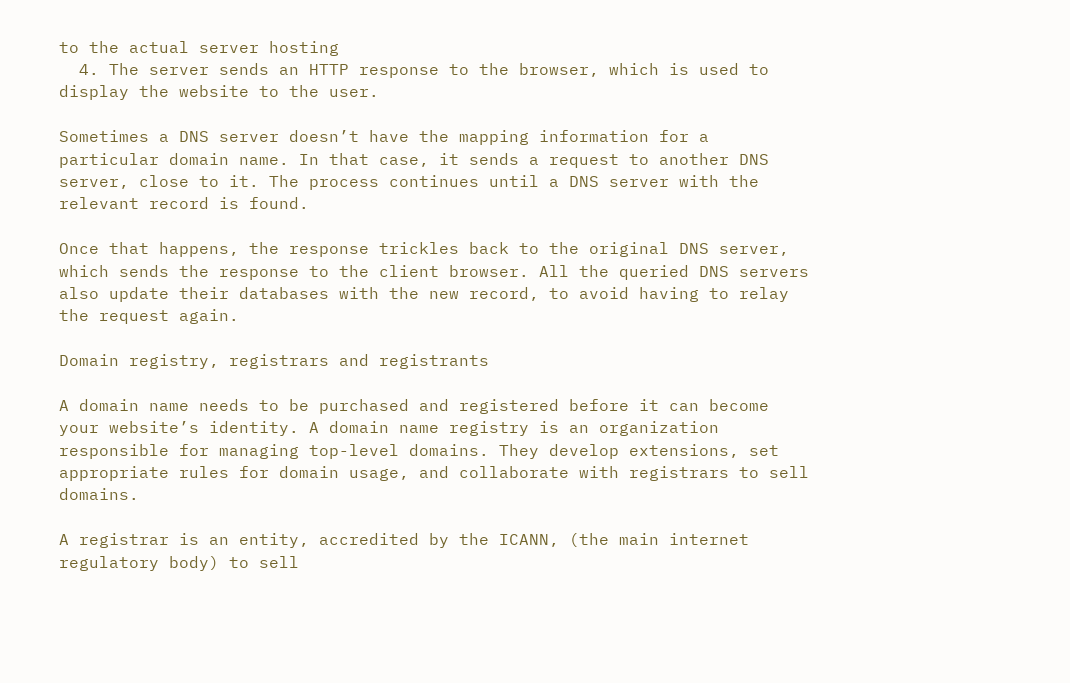to the actual server hosting
  4. The server sends an HTTP response to the browser, which is used to display the website to the user.

Sometimes a DNS server doesn’t have the mapping information for a particular domain name. In that case, it sends a request to another DNS server, close to it. The process continues until a DNS server with the relevant record is found.

Once that happens, the response trickles back to the original DNS server, which sends the response to the client browser. All the queried DNS servers also update their databases with the new record, to avoid having to relay the request again.

Domain registry, registrars and registrants

A domain name needs to be purchased and registered before it can become your website’s identity. A domain name registry is an organization responsible for managing top-level domains. They develop extensions, set appropriate rules for domain usage, and collaborate with registrars to sell domains.

A registrar is an entity, accredited by the ICANN, (the main internet regulatory body) to sell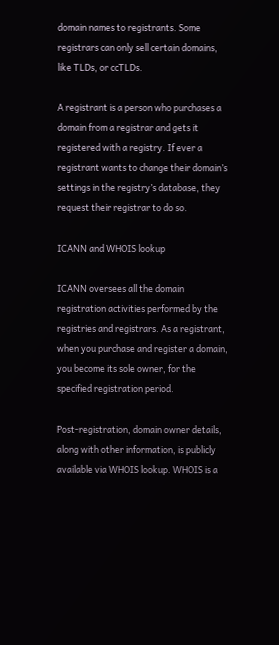domain names to registrants. Some registrars can only sell certain domains, like TLDs, or ccTLDs.

A registrant is a person who purchases a domain from a registrar and gets it registered with a registry. If ever a registrant wants to change their domain’s settings in the registry’s database, they request their registrar to do so.

ICANN and WHOIS lookup

ICANN oversees all the domain registration activities performed by the registries and registrars. As a registrant, when you purchase and register a domain, you become its sole owner, for the specified registration period.

Post-registration, domain owner details, along with other information, is publicly available via WHOIS lookup. WHOIS is a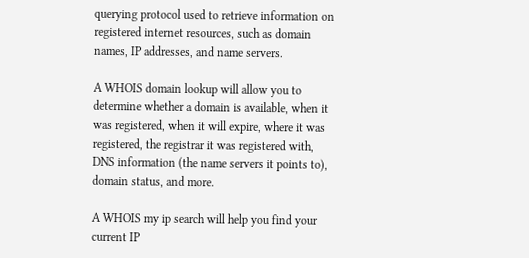querying protocol used to retrieve information on registered internet resources, such as domain names, IP addresses, and name servers.

A WHOIS domain lookup will allow you to determine whether a domain is available, when it was registered, when it will expire, where it was registered, the registrar it was registered with, DNS information (the name servers it points to), domain status, and more.

A WHOIS my ip search will help you find your current IP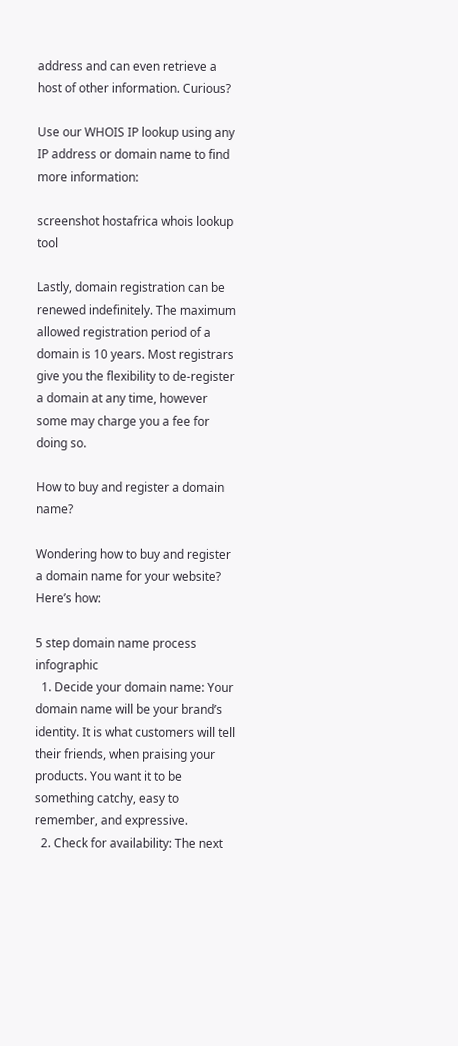address and can even retrieve a host of other information. Curious?

Use our WHOIS IP lookup using any IP address or domain name to find more information:

screenshot hostafrica whois lookup tool

Lastly, domain registration can be renewed indefinitely. The maximum allowed registration period of a domain is 10 years. Most registrars give you the flexibility to de-register a domain at any time, however some may charge you a fee for doing so.

How to buy and register a domain name?

Wondering how to buy and register a domain name for your website? Here’s how:

5 step domain name process infographic
  1. Decide your domain name: Your domain name will be your brand’s identity. It is what customers will tell their friends, when praising your products. You want it to be something catchy, easy to remember, and expressive.
  2. Check for availability: The next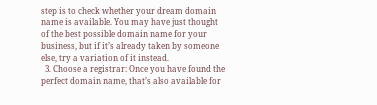step is to check whether your dream domain name is available. You may have just thought of the best possible domain name for your business, but if it’s already taken by someone else, try a variation of it instead.
  3. Choose a registrar: Once you have found the perfect domain name, that’s also available for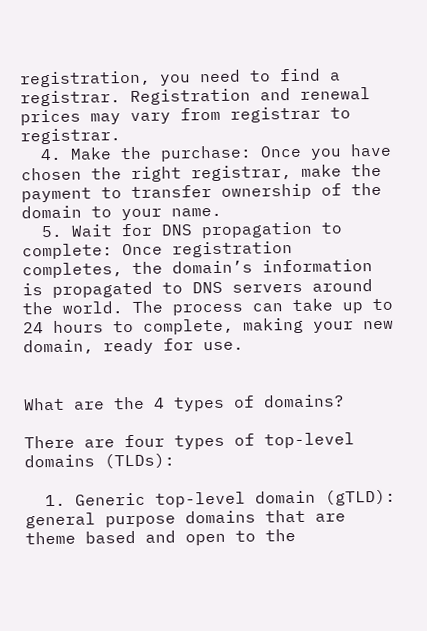registration, you need to find a registrar. Registration and renewal prices may vary from registrar to registrar.
  4. Make the purchase: Once you have chosen the right registrar, make the payment to transfer ownership of the domain to your name.
  5. Wait for DNS propagation to complete: Once registration completes, the domain’s information is propagated to DNS servers around the world. The process can take up to 24 hours to complete, making your new domain, ready for use.


What are the 4 types of domains?

There are four types of top-level domains (TLDs):

  1. Generic top-level domain (gTLD): general purpose domains that are theme based and open to the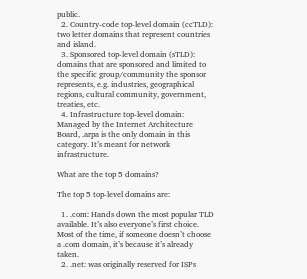public.
  2. Country-code top-level domain (ccTLD): two letter domains that represent countries and island.
  3. Sponsored top-level domain (sTLD): domains that are sponsored and limited to the specific group/community the sponsor represents, e.g. industries, geographical regions, cultural community, government, treaties, etc.
  4. Infrastructure top-level domain: Managed by the Internet Architecture Board, .arpa is the only domain in this category. It’s meant for network infrastructure.

What are the top 5 domains?

The top 5 top-level domains are:

  1. .com: Hands down the most popular TLD available. It’s also everyone’s first choice. Most of the time, if someone doesn’t choose a .com domain, it’s because it’s already taken.
  2. .net: was originally reserved for ISPs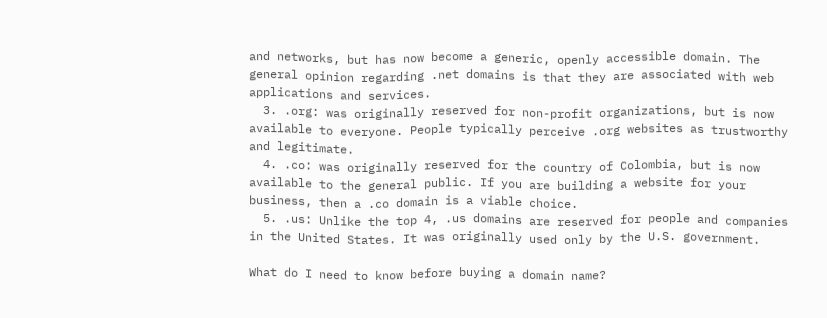and networks, but has now become a generic, openly accessible domain. The general opinion regarding .net domains is that they are associated with web applications and services.
  3. .org: was originally reserved for non-profit organizations, but is now available to everyone. People typically perceive .org websites as trustworthy and legitimate.
  4. .co: was originally reserved for the country of Colombia, but is now available to the general public. If you are building a website for your business, then a .co domain is a viable choice.
  5. .us: Unlike the top 4, .us domains are reserved for people and companies in the United States. It was originally used only by the U.S. government.

What do I need to know before buying a domain name?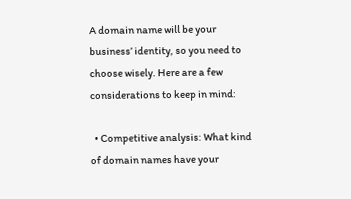A domain name will be your business’ identity, so you need to choose wisely. Here are a few considerations to keep in mind:

  • Competitive analysis: What kind of domain names have your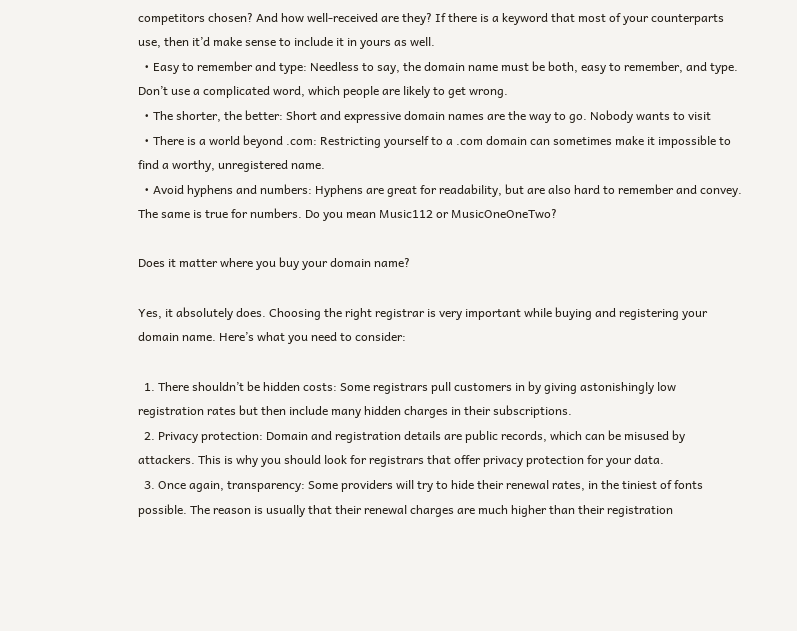competitors chosen? And how well-received are they? If there is a keyword that most of your counterparts use, then it’d make sense to include it in yours as well.
  • Easy to remember and type: Needless to say, the domain name must be both, easy to remember, and type. Don’t use a complicated word, which people are likely to get wrong.
  • The shorter, the better: Short and expressive domain names are the way to go. Nobody wants to visit
  • There is a world beyond .com: Restricting yourself to a .com domain can sometimes make it impossible to find a worthy, unregistered name.
  • Avoid hyphens and numbers: Hyphens are great for readability, but are also hard to remember and convey. The same is true for numbers. Do you mean Music112 or MusicOneOneTwo?

Does it matter where you buy your domain name?

Yes, it absolutely does. Choosing the right registrar is very important while buying and registering your domain name. Here’s what you need to consider:

  1. There shouldn’t be hidden costs: Some registrars pull customers in by giving astonishingly low registration rates but then include many hidden charges in their subscriptions.
  2. Privacy protection: Domain and registration details are public records, which can be misused by attackers. This is why you should look for registrars that offer privacy protection for your data.
  3. Once again, transparency: Some providers will try to hide their renewal rates, in the tiniest of fonts possible. The reason is usually that their renewal charges are much higher than their registration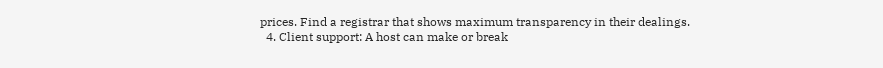prices. Find a registrar that shows maximum transparency in their dealings.
  4. Client support: A host can make or break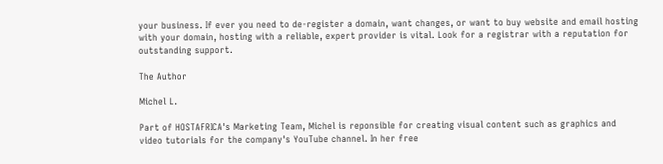your business. If ever you need to de-register a domain, want changes, or want to buy website and email hosting with your domain, hosting with a reliable, expert provider is vital. Look for a registrar with a reputation for outstanding support.

The Author

Michel L.

Part of HOSTAFRICA's Marketing Team, Michel is reponsible for creating visual content such as graphics and video tutorials for the company's YouTube channel. In her free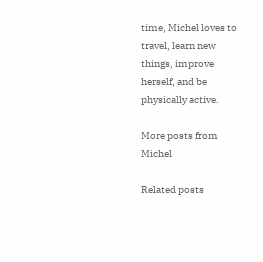time, Michel loves to travel, learn new things, improve herself, and be physically active.

More posts from Michel

Related posts